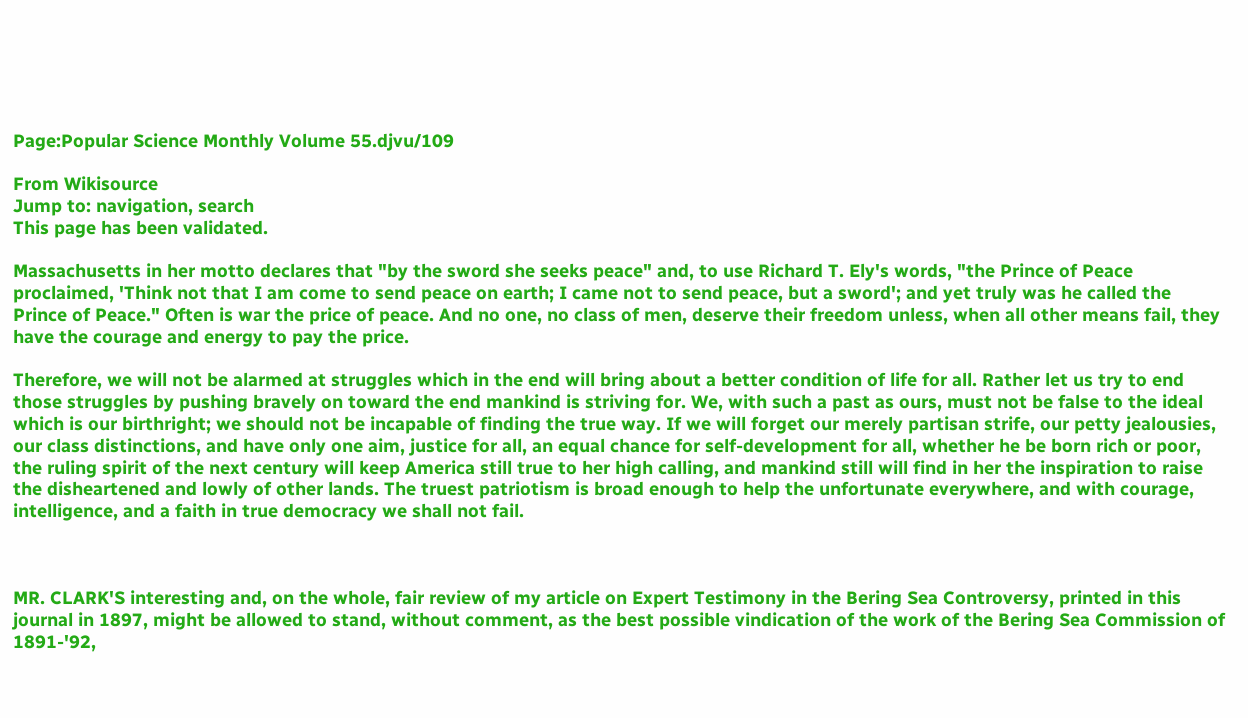Page:Popular Science Monthly Volume 55.djvu/109

From Wikisource
Jump to: navigation, search
This page has been validated.

Massachusetts in her motto declares that "by the sword she seeks peace" and, to use Richard T. Ely's words, "the Prince of Peace proclaimed, 'Think not that I am come to send peace on earth; I came not to send peace, but a sword'; and yet truly was he called the Prince of Peace." Often is war the price of peace. And no one, no class of men, deserve their freedom unless, when all other means fail, they have the courage and energy to pay the price.

Therefore, we will not be alarmed at struggles which in the end will bring about a better condition of life for all. Rather let us try to end those struggles by pushing bravely on toward the end mankind is striving for. We, with such a past as ours, must not be false to the ideal which is our birthright; we should not be incapable of finding the true way. If we will forget our merely partisan strife, our petty jealousies, our class distinctions, and have only one aim, justice for all, an equal chance for self-development for all, whether he be born rich or poor, the ruling spirit of the next century will keep America still true to her high calling, and mankind still will find in her the inspiration to raise the disheartened and lowly of other lands. The truest patriotism is broad enough to help the unfortunate everywhere, and with courage, intelligence, and a faith in true democracy we shall not fail.



MR. CLARK'S interesting and, on the whole, fair review of my article on Expert Testimony in the Bering Sea Controversy, printed in this journal in 1897, might be allowed to stand, without comment, as the best possible vindication of the work of the Bering Sea Commission of 1891-'92,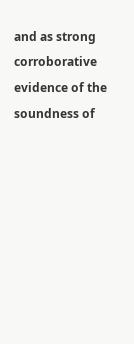and as strong corroborative evidence of the soundness of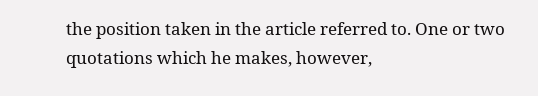the position taken in the article referred to. One or two quotations which he makes, however,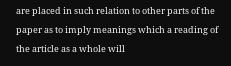are placed in such relation to other parts of the paper as to imply meanings which a reading of the article as a whole will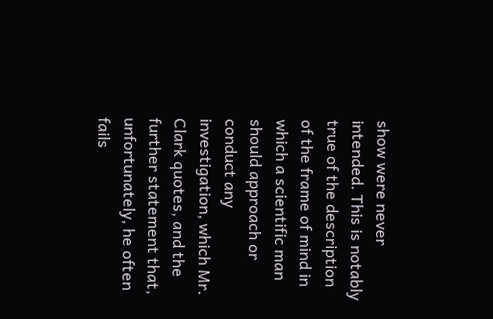show were never intended. This is notably true of the description of the frame of mind in which a scientific man should approach or conduct any investigation, which Mr. Clark quotes, and the further statement that, unfortunately, he often fails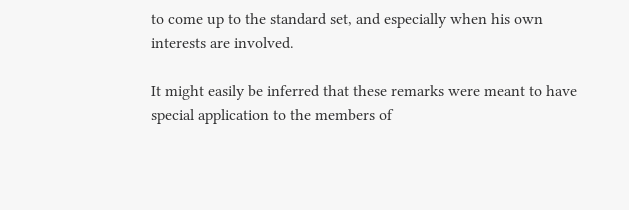to come up to the standard set, and especially when his own interests are involved.

It might easily be inferred that these remarks were meant to have special application to the members of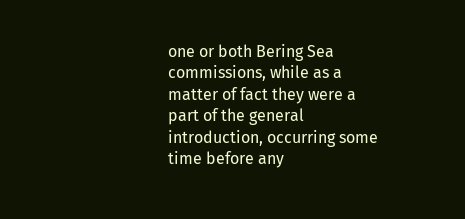one or both Bering Sea commissions, while as a matter of fact they were a part of the general introduction, occurring some time before any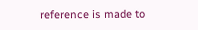reference is made to